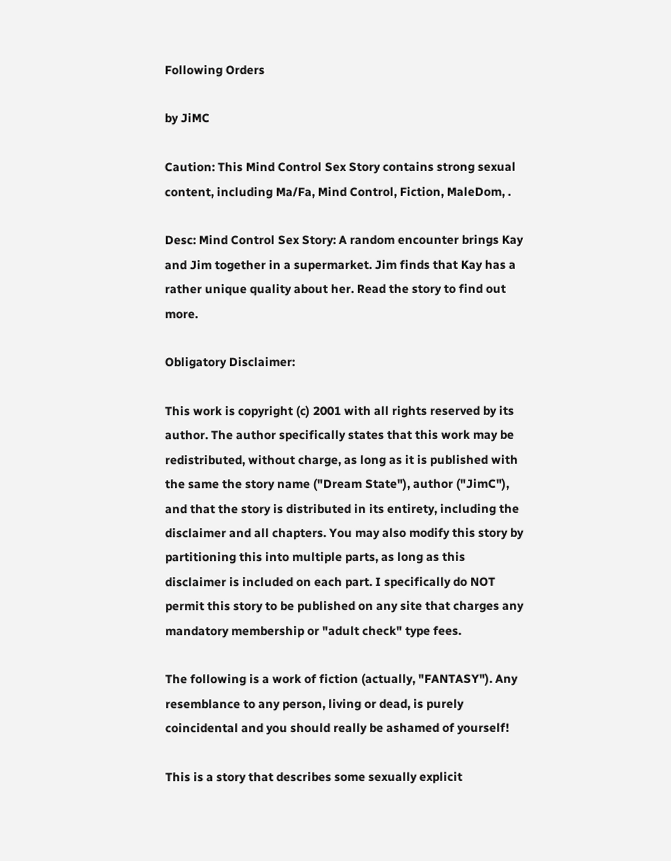Following Orders

by JiMC

Caution: This Mind Control Sex Story contains strong sexual content, including Ma/Fa, Mind Control, Fiction, MaleDom, .

Desc: Mind Control Sex Story: A random encounter brings Kay and Jim together in a supermarket. Jim finds that Kay has a rather unique quality about her. Read the story to find out more.

Obligatory Disclaimer:

This work is copyright (c) 2001 with all rights reserved by its author. The author specifically states that this work may be redistributed, without charge, as long as it is published with the same the story name ("Dream State"), author ("JimC"), and that the story is distributed in its entirety, including the disclaimer and all chapters. You may also modify this story by partitioning this into multiple parts, as long as this disclaimer is included on each part. I specifically do NOT permit this story to be published on any site that charges any mandatory membership or "adult check" type fees.

The following is a work of fiction (actually, "FANTASY"). Any resemblance to any person, living or dead, is purely coincidental and you should really be ashamed of yourself!

This is a story that describes some sexually explicit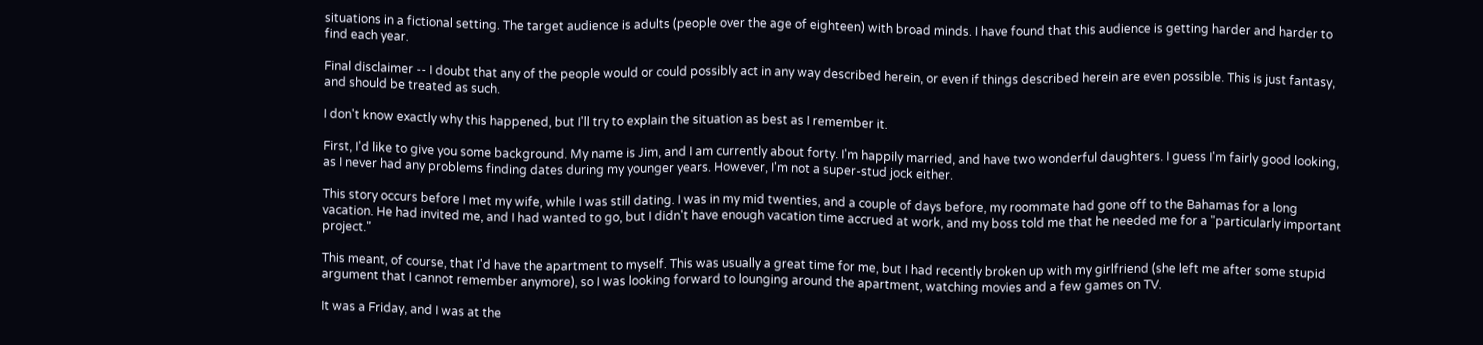situations in a fictional setting. The target audience is adults (people over the age of eighteen) with broad minds. I have found that this audience is getting harder and harder to find each year.

Final disclaimer -- I doubt that any of the people would or could possibly act in any way described herein, or even if things described herein are even possible. This is just fantasy, and should be treated as such.

I don't know exactly why this happened, but I'll try to explain the situation as best as I remember it.

First, I'd like to give you some background. My name is Jim, and I am currently about forty. I'm happily married, and have two wonderful daughters. I guess I'm fairly good looking, as I never had any problems finding dates during my younger years. However, I'm not a super-stud jock either.

This story occurs before I met my wife, while I was still dating. I was in my mid twenties, and a couple of days before, my roommate had gone off to the Bahamas for a long vacation. He had invited me, and I had wanted to go, but I didn't have enough vacation time accrued at work, and my boss told me that he needed me for a "particularly important project."

This meant, of course, that I'd have the apartment to myself. This was usually a great time for me, but I had recently broken up with my girlfriend (she left me after some stupid argument that I cannot remember anymore), so I was looking forward to lounging around the apartment, watching movies and a few games on TV.

It was a Friday, and I was at the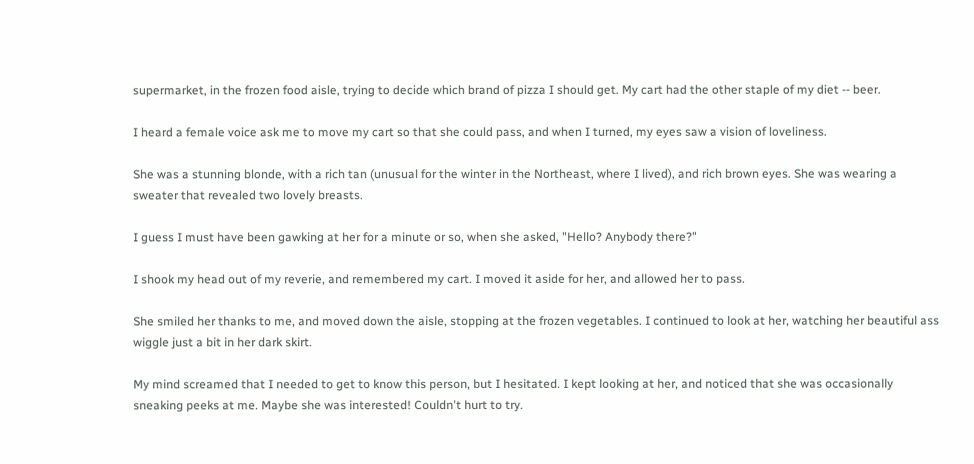supermarket, in the frozen food aisle, trying to decide which brand of pizza I should get. My cart had the other staple of my diet -- beer.

I heard a female voice ask me to move my cart so that she could pass, and when I turned, my eyes saw a vision of loveliness.

She was a stunning blonde, with a rich tan (unusual for the winter in the Northeast, where I lived), and rich brown eyes. She was wearing a sweater that revealed two lovely breasts.

I guess I must have been gawking at her for a minute or so, when she asked, "Hello? Anybody there?"

I shook my head out of my reverie, and remembered my cart. I moved it aside for her, and allowed her to pass.

She smiled her thanks to me, and moved down the aisle, stopping at the frozen vegetables. I continued to look at her, watching her beautiful ass wiggle just a bit in her dark skirt.

My mind screamed that I needed to get to know this person, but I hesitated. I kept looking at her, and noticed that she was occasionally sneaking peeks at me. Maybe she was interested! Couldn't hurt to try.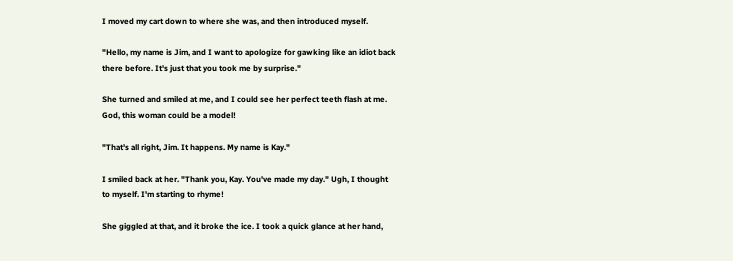I moved my cart down to where she was, and then introduced myself.

"Hello, my name is Jim, and I want to apologize for gawking like an idiot back there before. It's just that you took me by surprise."

She turned and smiled at me, and I could see her perfect teeth flash at me. God, this woman could be a model!

"That's all right, Jim. It happens. My name is Kay."

I smiled back at her. "Thank you, Kay. You've made my day." Ugh, I thought to myself. I'm starting to rhyme!

She giggled at that, and it broke the ice. I took a quick glance at her hand,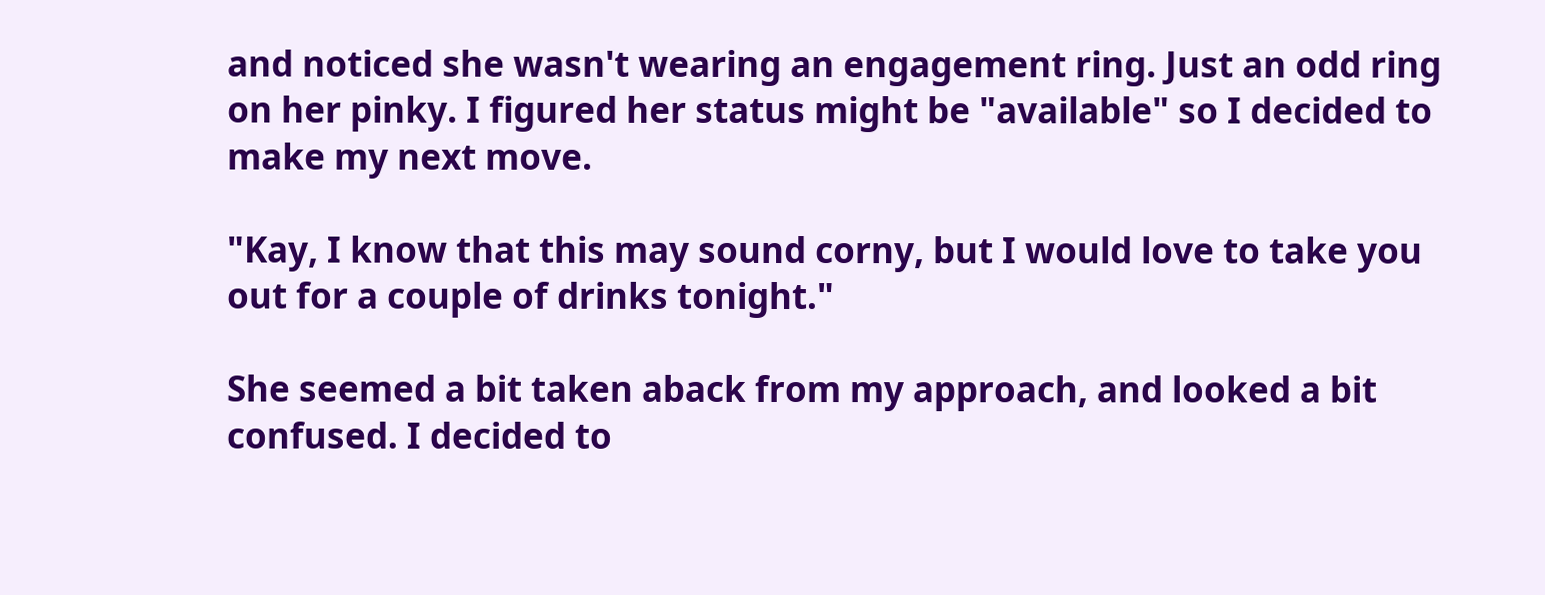and noticed she wasn't wearing an engagement ring. Just an odd ring on her pinky. I figured her status might be "available" so I decided to make my next move.

"Kay, I know that this may sound corny, but I would love to take you out for a couple of drinks tonight."

She seemed a bit taken aback from my approach, and looked a bit confused. I decided to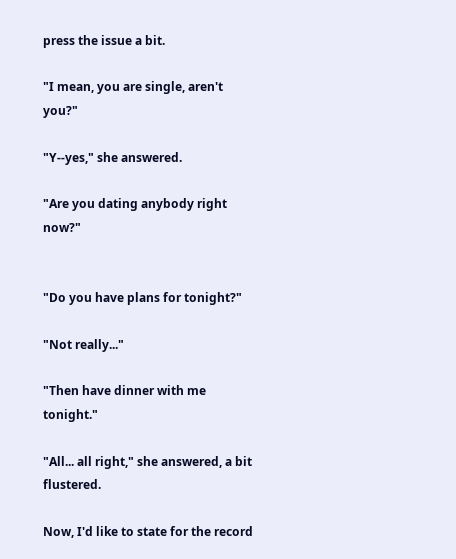press the issue a bit.

"I mean, you are single, aren't you?"

"Y--yes," she answered.

"Are you dating anybody right now?"


"Do you have plans for tonight?"

"Not really..."

"Then have dinner with me tonight."

"All... all right," she answered, a bit flustered.

Now, I'd like to state for the record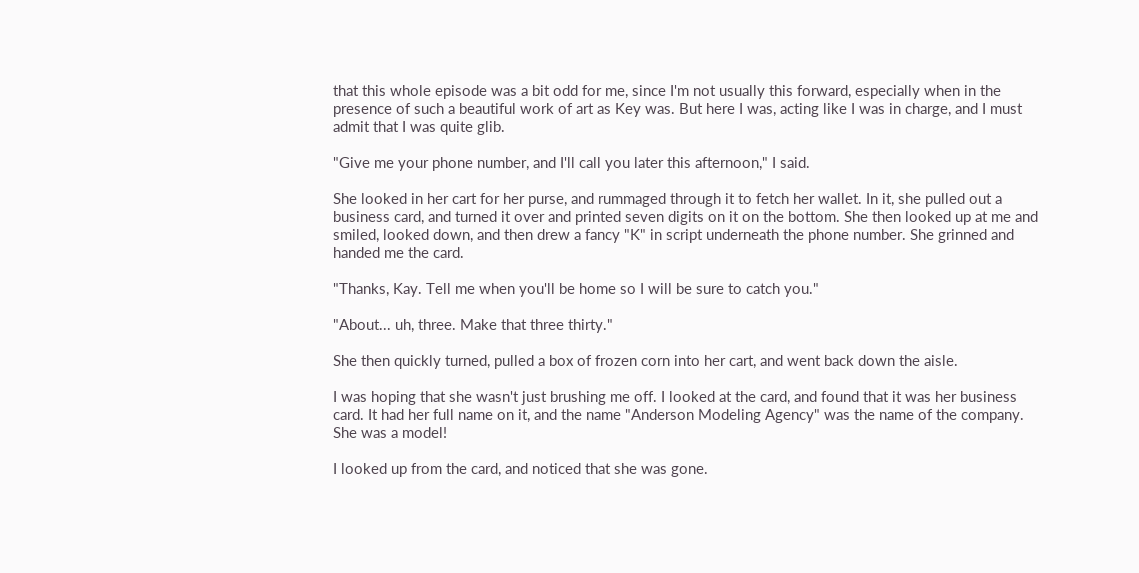that this whole episode was a bit odd for me, since I'm not usually this forward, especially when in the presence of such a beautiful work of art as Key was. But here I was, acting like I was in charge, and I must admit that I was quite glib.

"Give me your phone number, and I'll call you later this afternoon," I said.

She looked in her cart for her purse, and rummaged through it to fetch her wallet. In it, she pulled out a business card, and turned it over and printed seven digits on it on the bottom. She then looked up at me and smiled, looked down, and then drew a fancy "K" in script underneath the phone number. She grinned and handed me the card.

"Thanks, Kay. Tell me when you'll be home so I will be sure to catch you."

"About... uh, three. Make that three thirty."

She then quickly turned, pulled a box of frozen corn into her cart, and went back down the aisle.

I was hoping that she wasn't just brushing me off. I looked at the card, and found that it was her business card. It had her full name on it, and the name "Anderson Modeling Agency" was the name of the company. She was a model!

I looked up from the card, and noticed that she was gone.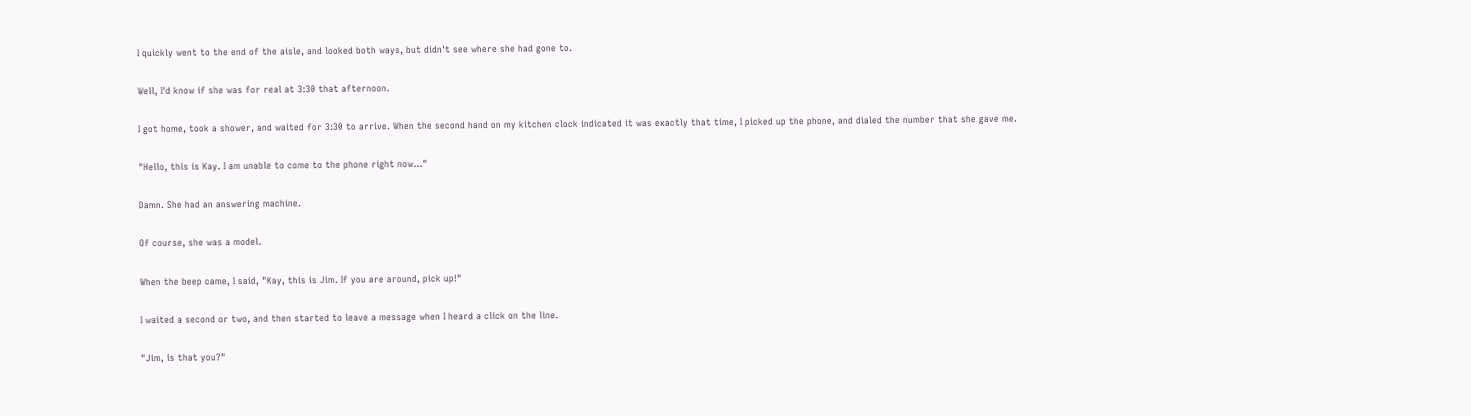I quickly went to the end of the aisle, and looked both ways, but didn't see where she had gone to.

Well, I'd know if she was for real at 3:30 that afternoon.

I got home, took a shower, and waited for 3:30 to arrive. When the second hand on my kitchen clock indicated it was exactly that time, I picked up the phone, and dialed the number that she gave me.

"Hello, this is Kay. I am unable to come to the phone right now..."

Damn. She had an answering machine.

Of course, she was a model.

When the beep came, I said, "Kay, this is Jim. If you are around, pick up!"

I waited a second or two, and then started to leave a message when I heard a click on the line.

"Jim, is that you?"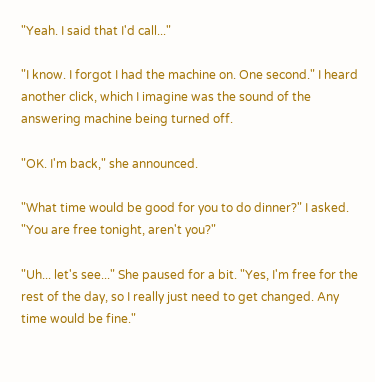"Yeah. I said that I'd call..."

"I know. I forgot I had the machine on. One second." I heard another click, which I imagine was the sound of the answering machine being turned off.

"OK. I'm back," she announced.

"What time would be good for you to do dinner?" I asked. "You are free tonight, aren't you?"

"Uh... let's see..." She paused for a bit. "Yes, I'm free for the rest of the day, so I really just need to get changed. Any time would be fine."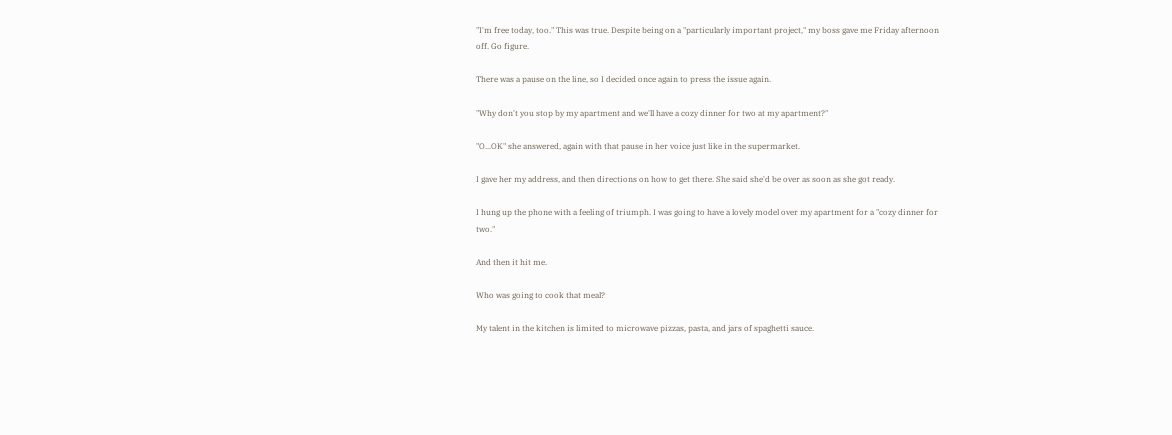"I'm free today, too." This was true. Despite being on a "particularly important project," my boss gave me Friday afternoon off. Go figure.

There was a pause on the line, so I decided once again to press the issue again.

"Why don't you stop by my apartment and we'll have a cozy dinner for two at my apartment?"

"O...OK" she answered, again with that pause in her voice just like in the supermarket.

I gave her my address, and then directions on how to get there. She said she'd be over as soon as she got ready.

I hung up the phone with a feeling of triumph. I was going to have a lovely model over my apartment for a "cozy dinner for two."

And then it hit me.

Who was going to cook that meal?

My talent in the kitchen is limited to microwave pizzas, pasta, and jars of spaghetti sauce.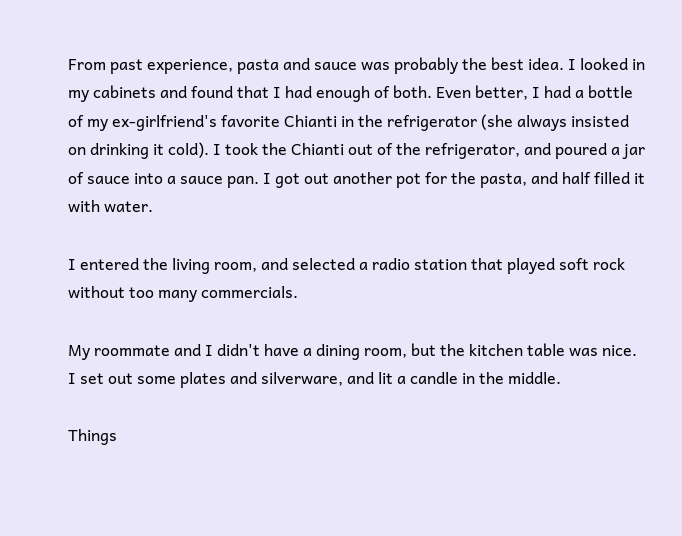From past experience, pasta and sauce was probably the best idea. I looked in my cabinets and found that I had enough of both. Even better, I had a bottle of my ex-girlfriend's favorite Chianti in the refrigerator (she always insisted on drinking it cold). I took the Chianti out of the refrigerator, and poured a jar of sauce into a sauce pan. I got out another pot for the pasta, and half filled it with water.

I entered the living room, and selected a radio station that played soft rock without too many commercials.

My roommate and I didn't have a dining room, but the kitchen table was nice. I set out some plates and silverware, and lit a candle in the middle.

Things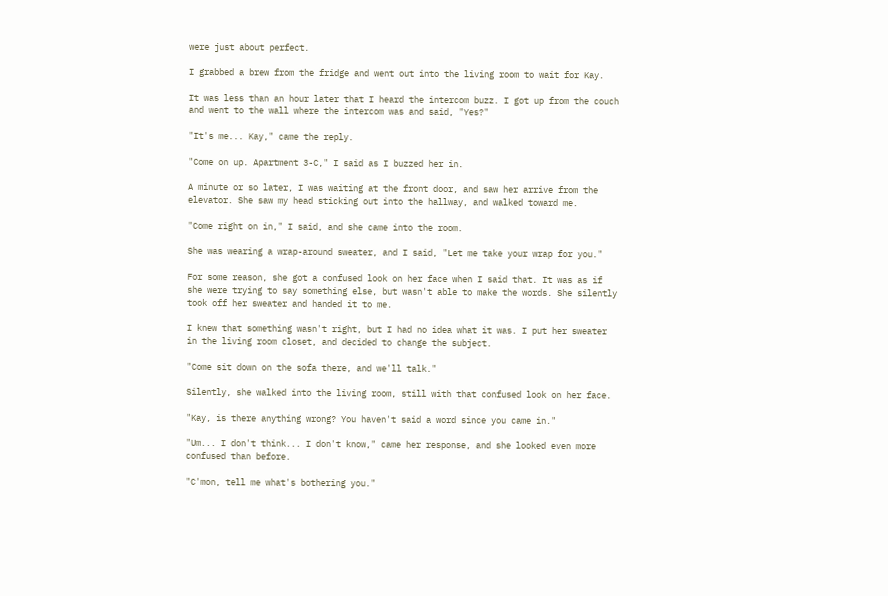were just about perfect.

I grabbed a brew from the fridge and went out into the living room to wait for Kay.

It was less than an hour later that I heard the intercom buzz. I got up from the couch and went to the wall where the intercom was and said, "Yes?"

"It's me... Kay," came the reply.

"Come on up. Apartment 3-C," I said as I buzzed her in.

A minute or so later, I was waiting at the front door, and saw her arrive from the elevator. She saw my head sticking out into the hallway, and walked toward me.

"Come right on in," I said, and she came into the room.

She was wearing a wrap-around sweater, and I said, "Let me take your wrap for you."

For some reason, she got a confused look on her face when I said that. It was as if she were trying to say something else, but wasn't able to make the words. She silently took off her sweater and handed it to me.

I knew that something wasn't right, but I had no idea what it was. I put her sweater in the living room closet, and decided to change the subject.

"Come sit down on the sofa there, and we'll talk."

Silently, she walked into the living room, still with that confused look on her face.

"Kay, is there anything wrong? You haven't said a word since you came in."

"Um... I don't think... I don't know," came her response, and she looked even more confused than before.

"C'mon, tell me what's bothering you."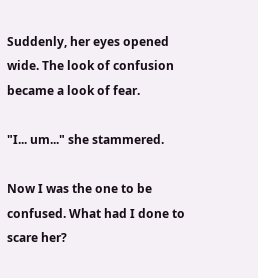Suddenly, her eyes opened wide. The look of confusion became a look of fear.

"I... um..." she stammered.

Now I was the one to be confused. What had I done to scare her?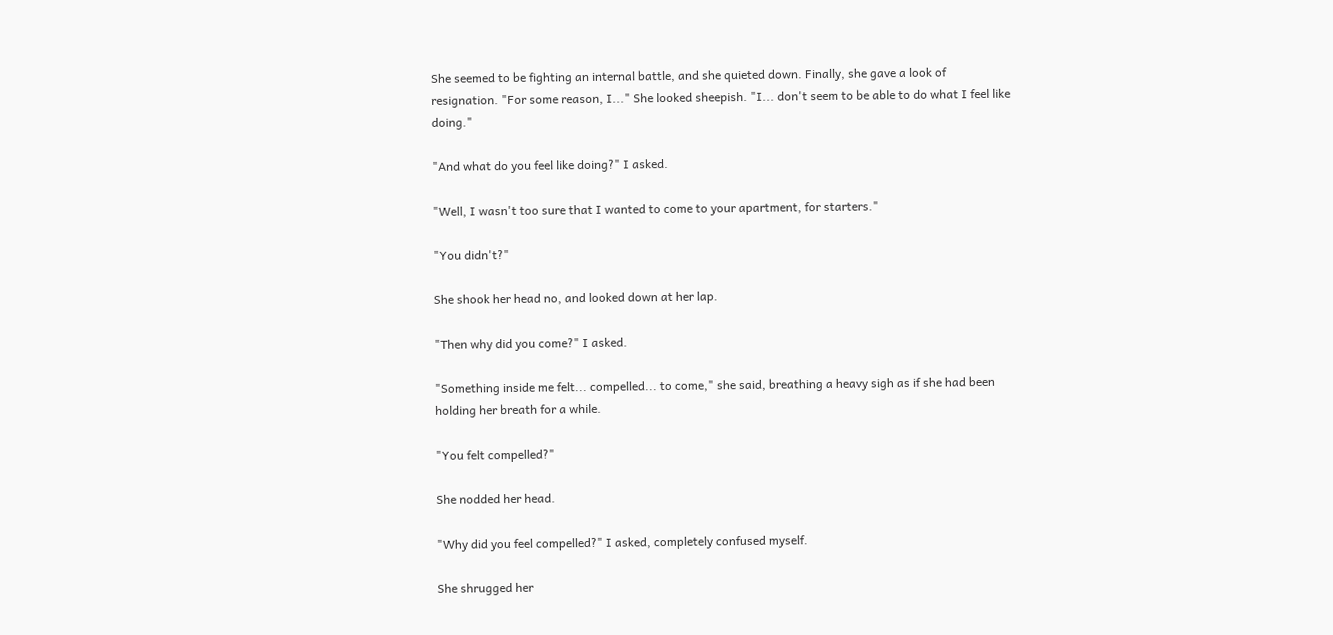She seemed to be fighting an internal battle, and she quieted down. Finally, she gave a look of resignation. "For some reason, I..." She looked sheepish. "I... don't seem to be able to do what I feel like doing."

"And what do you feel like doing?" I asked.

"Well, I wasn't too sure that I wanted to come to your apartment, for starters."

"You didn't?"

She shook her head no, and looked down at her lap.

"Then why did you come?" I asked.

"Something inside me felt... compelled... to come," she said, breathing a heavy sigh as if she had been holding her breath for a while.

"You felt compelled?"

She nodded her head.

"Why did you feel compelled?" I asked, completely confused myself.

She shrugged her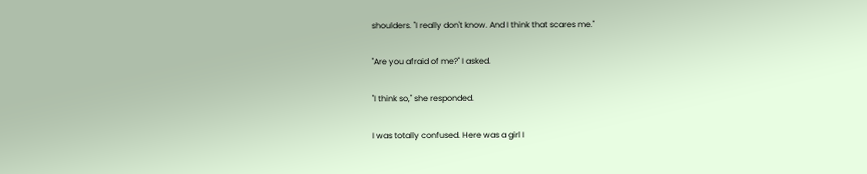shoulders. "I really don't know. And I think that scares me."

"Are you afraid of me?" I asked.

"I think so," she responded.

I was totally confused. Here was a girl I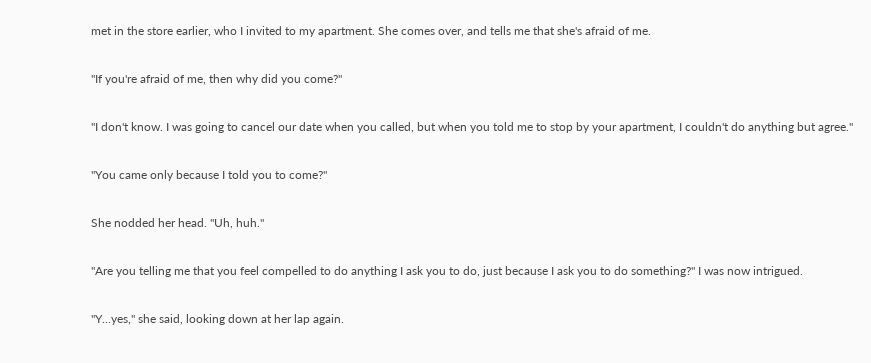met in the store earlier, who I invited to my apartment. She comes over, and tells me that she's afraid of me.

"If you're afraid of me, then why did you come?"

"I don't know. I was going to cancel our date when you called, but when you told me to stop by your apartment, I couldn't do anything but agree."

"You came only because I told you to come?"

She nodded her head. "Uh, huh."

"Are you telling me that you feel compelled to do anything I ask you to do, just because I ask you to do something?" I was now intrigued.

"Y...yes," she said, looking down at her lap again.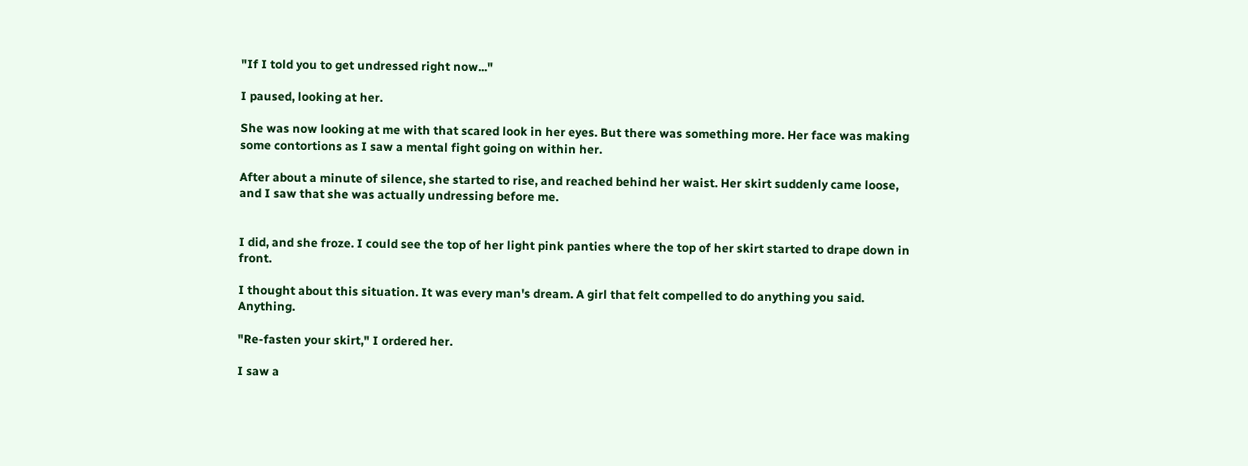"If I told you to get undressed right now..."

I paused, looking at her.

She was now looking at me with that scared look in her eyes. But there was something more. Her face was making some contortions as I saw a mental fight going on within her.

After about a minute of silence, she started to rise, and reached behind her waist. Her skirt suddenly came loose, and I saw that she was actually undressing before me.


I did, and she froze. I could see the top of her light pink panties where the top of her skirt started to drape down in front.

I thought about this situation. It was every man's dream. A girl that felt compelled to do anything you said. Anything.

"Re-fasten your skirt," I ordered her.

I saw a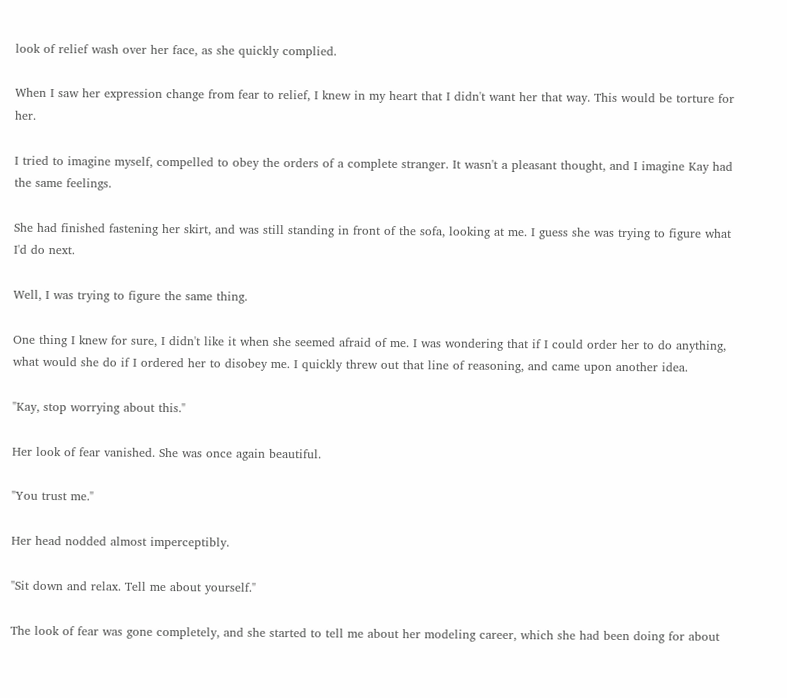look of relief wash over her face, as she quickly complied.

When I saw her expression change from fear to relief, I knew in my heart that I didn't want her that way. This would be torture for her.

I tried to imagine myself, compelled to obey the orders of a complete stranger. It wasn't a pleasant thought, and I imagine Kay had the same feelings.

She had finished fastening her skirt, and was still standing in front of the sofa, looking at me. I guess she was trying to figure what I'd do next.

Well, I was trying to figure the same thing.

One thing I knew for sure, I didn't like it when she seemed afraid of me. I was wondering that if I could order her to do anything, what would she do if I ordered her to disobey me. I quickly threw out that line of reasoning, and came upon another idea.

"Kay, stop worrying about this."

Her look of fear vanished. She was once again beautiful.

"You trust me."

Her head nodded almost imperceptibly.

"Sit down and relax. Tell me about yourself."

The look of fear was gone completely, and she started to tell me about her modeling career, which she had been doing for about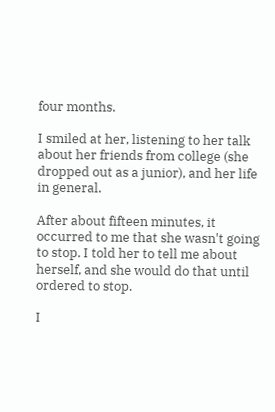four months.

I smiled at her, listening to her talk about her friends from college (she dropped out as a junior), and her life in general.

After about fifteen minutes, it occurred to me that she wasn't going to stop. I told her to tell me about herself, and she would do that until ordered to stop.

I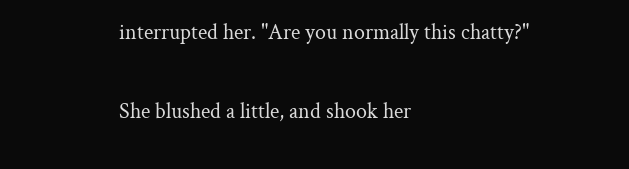interrupted her. "Are you normally this chatty?"

She blushed a little, and shook her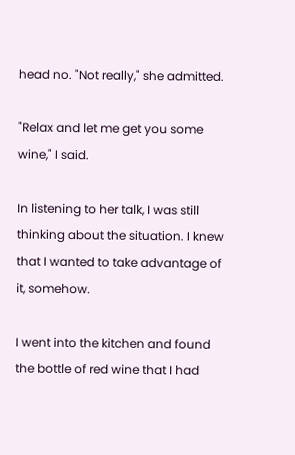head no. "Not really," she admitted.

"Relax and let me get you some wine," I said.

In listening to her talk, I was still thinking about the situation. I knew that I wanted to take advantage of it, somehow.

I went into the kitchen and found the bottle of red wine that I had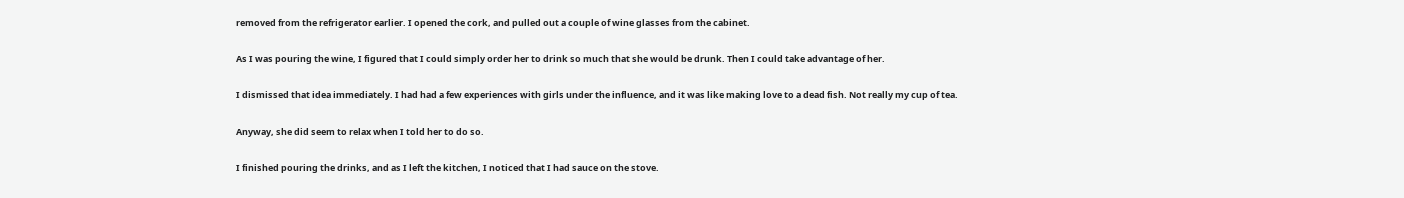removed from the refrigerator earlier. I opened the cork, and pulled out a couple of wine glasses from the cabinet.

As I was pouring the wine, I figured that I could simply order her to drink so much that she would be drunk. Then I could take advantage of her.

I dismissed that idea immediately. I had had a few experiences with girls under the influence, and it was like making love to a dead fish. Not really my cup of tea.

Anyway, she did seem to relax when I told her to do so.

I finished pouring the drinks, and as I left the kitchen, I noticed that I had sauce on the stove.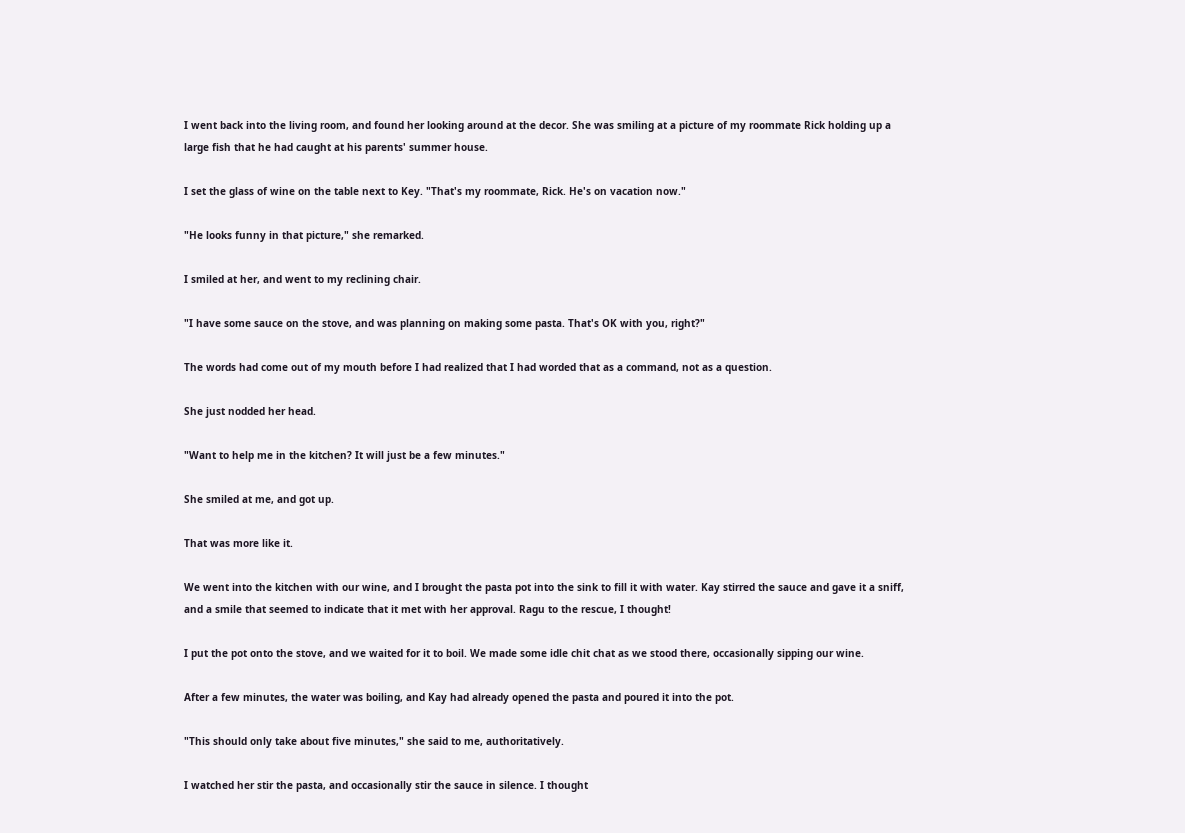I went back into the living room, and found her looking around at the decor. She was smiling at a picture of my roommate Rick holding up a large fish that he had caught at his parents' summer house.

I set the glass of wine on the table next to Key. "That's my roommate, Rick. He's on vacation now."

"He looks funny in that picture," she remarked.

I smiled at her, and went to my reclining chair.

"I have some sauce on the stove, and was planning on making some pasta. That's OK with you, right?"

The words had come out of my mouth before I had realized that I had worded that as a command, not as a question.

She just nodded her head.

"Want to help me in the kitchen? It will just be a few minutes."

She smiled at me, and got up.

That was more like it.

We went into the kitchen with our wine, and I brought the pasta pot into the sink to fill it with water. Kay stirred the sauce and gave it a sniff, and a smile that seemed to indicate that it met with her approval. Ragu to the rescue, I thought!

I put the pot onto the stove, and we waited for it to boil. We made some idle chit chat as we stood there, occasionally sipping our wine.

After a few minutes, the water was boiling, and Kay had already opened the pasta and poured it into the pot.

"This should only take about five minutes," she said to me, authoritatively.

I watched her stir the pasta, and occasionally stir the sauce in silence. I thought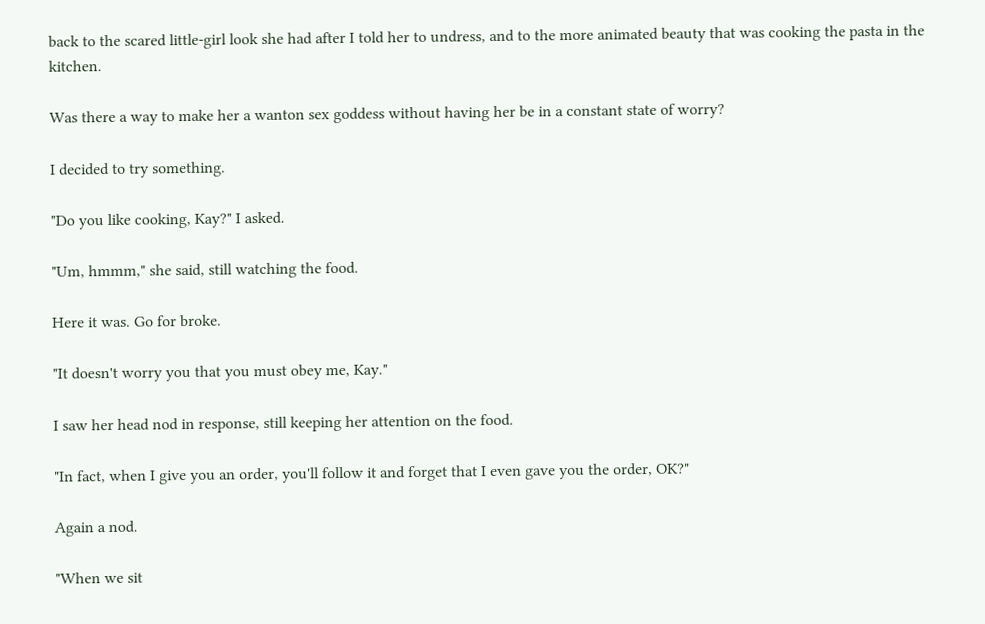back to the scared little-girl look she had after I told her to undress, and to the more animated beauty that was cooking the pasta in the kitchen.

Was there a way to make her a wanton sex goddess without having her be in a constant state of worry?

I decided to try something.

"Do you like cooking, Kay?" I asked.

"Um, hmmm," she said, still watching the food.

Here it was. Go for broke.

"It doesn't worry you that you must obey me, Kay."

I saw her head nod in response, still keeping her attention on the food.

"In fact, when I give you an order, you'll follow it and forget that I even gave you the order, OK?"

Again a nod.

"When we sit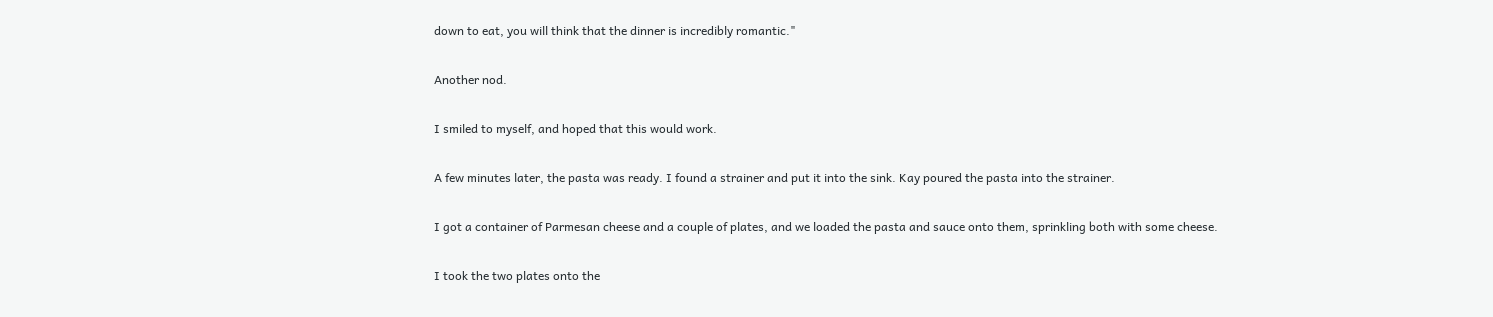down to eat, you will think that the dinner is incredibly romantic."

Another nod.

I smiled to myself, and hoped that this would work.

A few minutes later, the pasta was ready. I found a strainer and put it into the sink. Kay poured the pasta into the strainer.

I got a container of Parmesan cheese and a couple of plates, and we loaded the pasta and sauce onto them, sprinkling both with some cheese.

I took the two plates onto the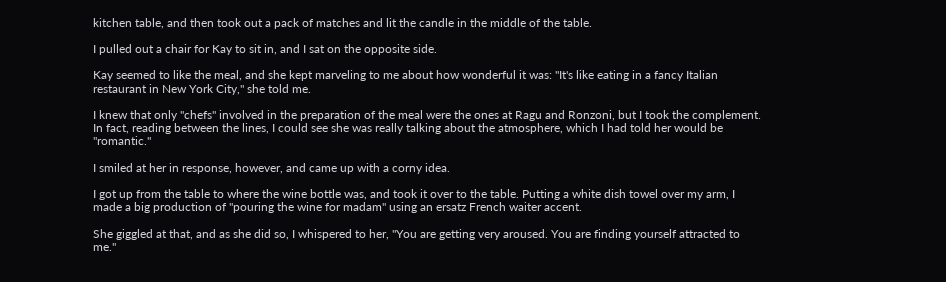kitchen table, and then took out a pack of matches and lit the candle in the middle of the table.

I pulled out a chair for Kay to sit in, and I sat on the opposite side.

Kay seemed to like the meal, and she kept marveling to me about how wonderful it was: "It's like eating in a fancy Italian restaurant in New York City," she told me.

I knew that only "chefs" involved in the preparation of the meal were the ones at Ragu and Ronzoni, but I took the complement. In fact, reading between the lines, I could see she was really talking about the atmosphere, which I had told her would be "romantic."

I smiled at her in response, however, and came up with a corny idea.

I got up from the table to where the wine bottle was, and took it over to the table. Putting a white dish towel over my arm, I made a big production of "pouring the wine for madam" using an ersatz French waiter accent.

She giggled at that, and as she did so, I whispered to her, "You are getting very aroused. You are finding yourself attracted to me."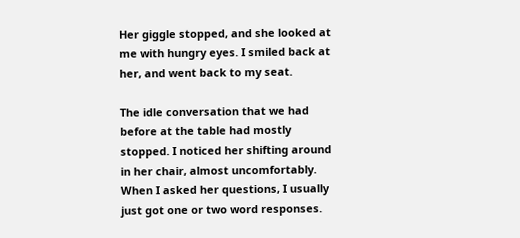Her giggle stopped, and she looked at me with hungry eyes. I smiled back at her, and went back to my seat.

The idle conversation that we had before at the table had mostly stopped. I noticed her shifting around in her chair, almost uncomfortably. When I asked her questions, I usually just got one or two word responses.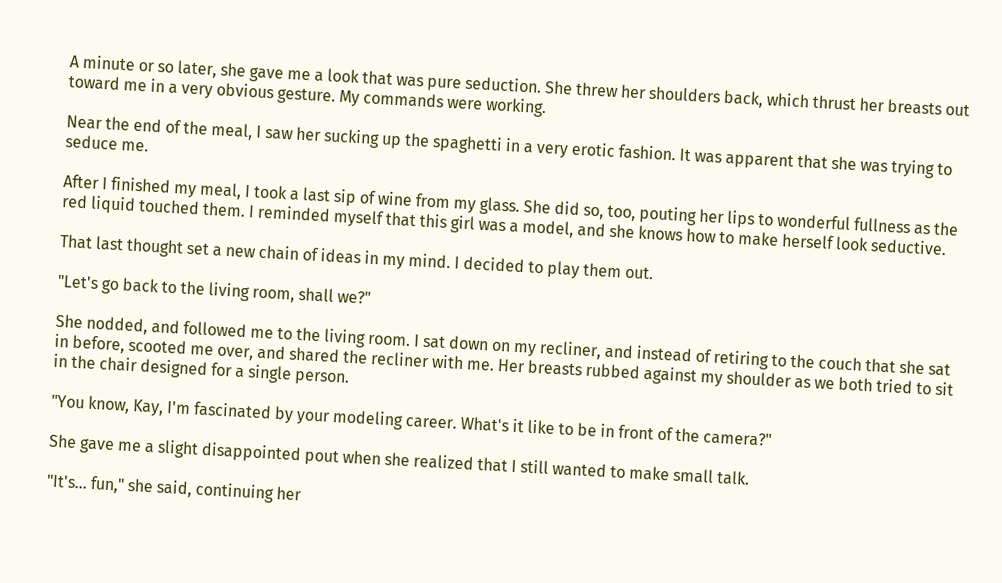A minute or so later, she gave me a look that was pure seduction. She threw her shoulders back, which thrust her breasts out toward me in a very obvious gesture. My commands were working.

Near the end of the meal, I saw her sucking up the spaghetti in a very erotic fashion. It was apparent that she was trying to seduce me.

After I finished my meal, I took a last sip of wine from my glass. She did so, too, pouting her lips to wonderful fullness as the red liquid touched them. I reminded myself that this girl was a model, and she knows how to make herself look seductive.

That last thought set a new chain of ideas in my mind. I decided to play them out.

"Let's go back to the living room, shall we?"

She nodded, and followed me to the living room. I sat down on my recliner, and instead of retiring to the couch that she sat in before, scooted me over, and shared the recliner with me. Her breasts rubbed against my shoulder as we both tried to sit in the chair designed for a single person.

"You know, Kay, I'm fascinated by your modeling career. What's it like to be in front of the camera?"

She gave me a slight disappointed pout when she realized that I still wanted to make small talk.

"It's... fun," she said, continuing her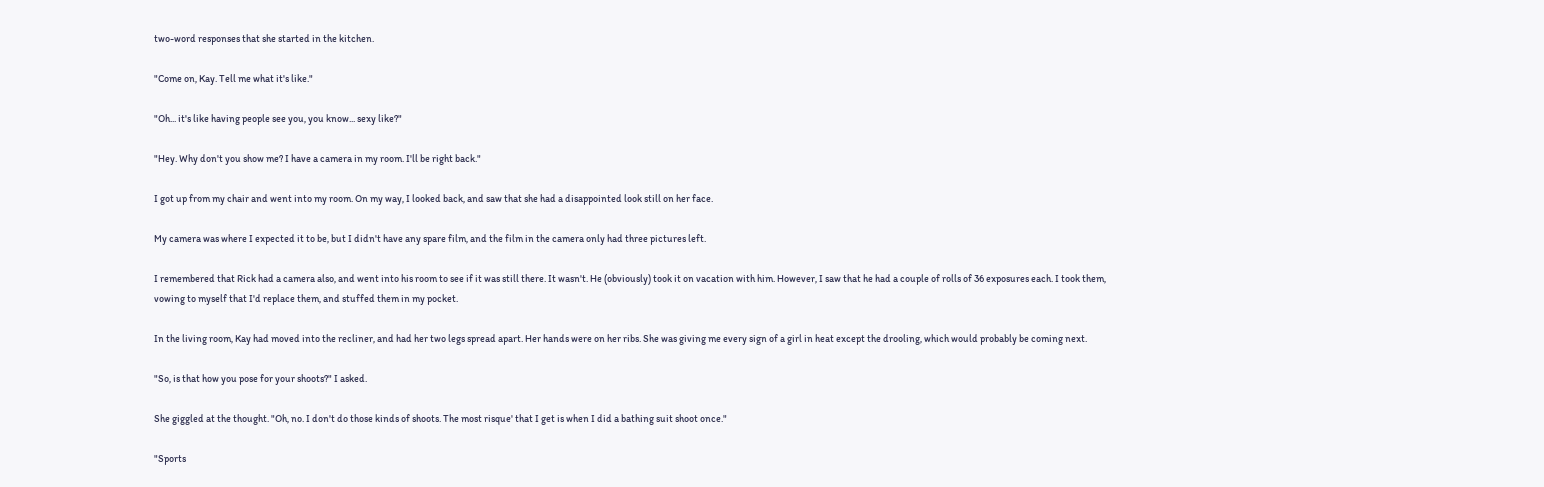two-word responses that she started in the kitchen.

"Come on, Kay. Tell me what it's like."

"Oh... it's like having people see you, you know... sexy like?"

"Hey. Why don't you show me? I have a camera in my room. I'll be right back."

I got up from my chair and went into my room. On my way, I looked back, and saw that she had a disappointed look still on her face.

My camera was where I expected it to be, but I didn't have any spare film, and the film in the camera only had three pictures left.

I remembered that Rick had a camera also, and went into his room to see if it was still there. It wasn't. He (obviously) took it on vacation with him. However, I saw that he had a couple of rolls of 36 exposures each. I took them, vowing to myself that I'd replace them, and stuffed them in my pocket.

In the living room, Kay had moved into the recliner, and had her two legs spread apart. Her hands were on her ribs. She was giving me every sign of a girl in heat except the drooling, which would probably be coming next.

"So, is that how you pose for your shoots?" I asked.

She giggled at the thought. "Oh, no. I don't do those kinds of shoots. The most risque' that I get is when I did a bathing suit shoot once."

"Sports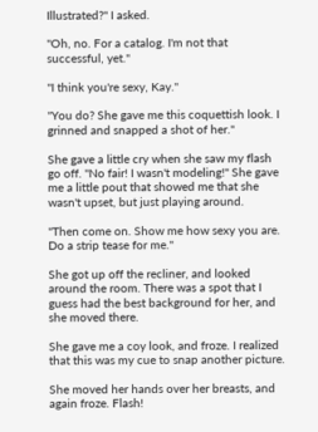Illustrated?" I asked.

"Oh, no. For a catalog. I'm not that successful, yet."

"I think you're sexy, Kay."

"You do? She gave me this coquettish look. I grinned and snapped a shot of her."

She gave a little cry when she saw my flash go off. "No fair! I wasn't modeling!" She gave me a little pout that showed me that she wasn't upset, but just playing around.

"Then come on. Show me how sexy you are. Do a strip tease for me."

She got up off the recliner, and looked around the room. There was a spot that I guess had the best background for her, and she moved there.

She gave me a coy look, and froze. I realized that this was my cue to snap another picture.

She moved her hands over her breasts, and again froze. Flash!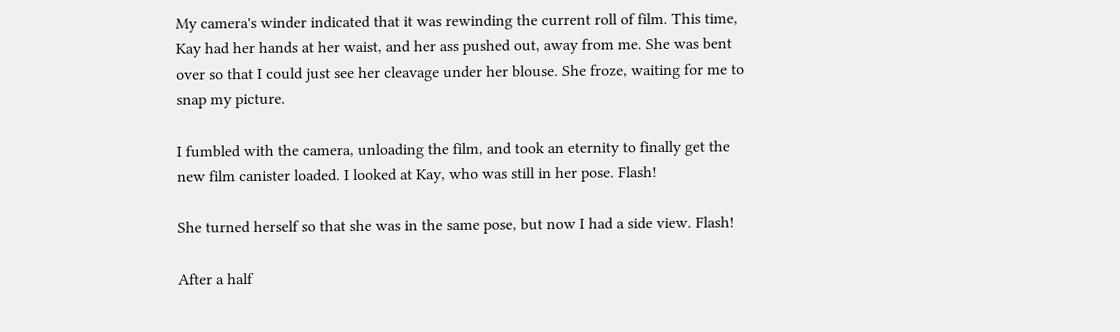My camera's winder indicated that it was rewinding the current roll of film. This time, Kay had her hands at her waist, and her ass pushed out, away from me. She was bent over so that I could just see her cleavage under her blouse. She froze, waiting for me to snap my picture.

I fumbled with the camera, unloading the film, and took an eternity to finally get the new film canister loaded. I looked at Kay, who was still in her pose. Flash!

She turned herself so that she was in the same pose, but now I had a side view. Flash!

After a half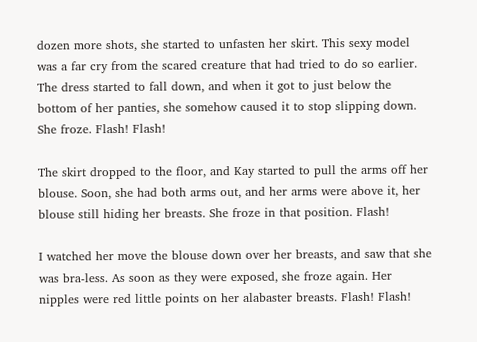dozen more shots, she started to unfasten her skirt. This sexy model was a far cry from the scared creature that had tried to do so earlier. The dress started to fall down, and when it got to just below the bottom of her panties, she somehow caused it to stop slipping down. She froze. Flash! Flash!

The skirt dropped to the floor, and Kay started to pull the arms off her blouse. Soon, she had both arms out, and her arms were above it, her blouse still hiding her breasts. She froze in that position. Flash!

I watched her move the blouse down over her breasts, and saw that she was bra-less. As soon as they were exposed, she froze again. Her nipples were red little points on her alabaster breasts. Flash! Flash!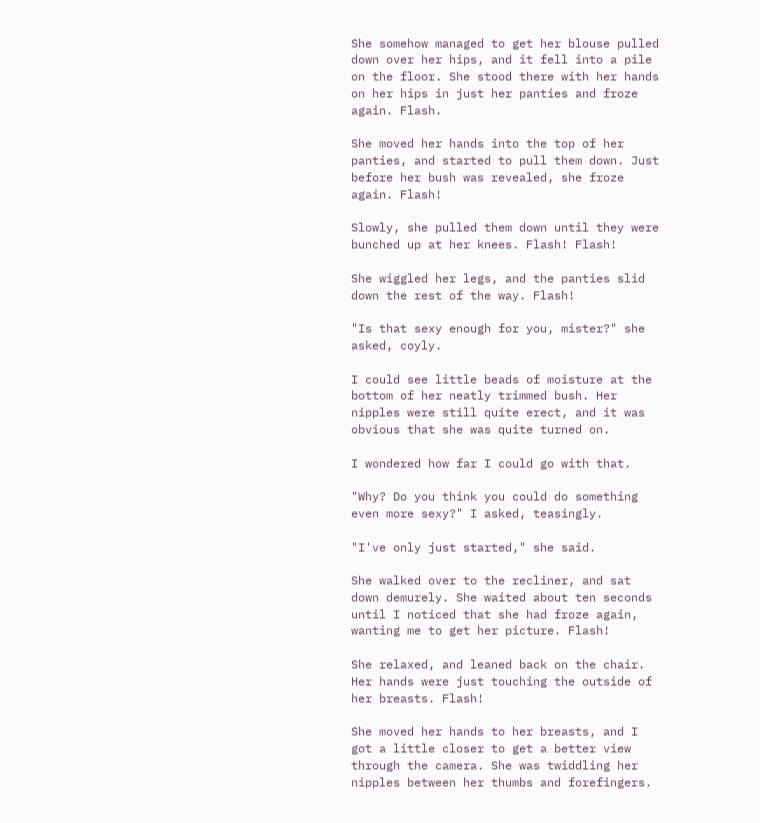She somehow managed to get her blouse pulled down over her hips, and it fell into a pile on the floor. She stood there with her hands on her hips in just her panties and froze again. Flash.

She moved her hands into the top of her panties, and started to pull them down. Just before her bush was revealed, she froze again. Flash!

Slowly, she pulled them down until they were bunched up at her knees. Flash! Flash!

She wiggled her legs, and the panties slid down the rest of the way. Flash!

"Is that sexy enough for you, mister?" she asked, coyly.

I could see little beads of moisture at the bottom of her neatly trimmed bush. Her nipples were still quite erect, and it was obvious that she was quite turned on.

I wondered how far I could go with that.

"Why? Do you think you could do something even more sexy?" I asked, teasingly.

"I've only just started," she said.

She walked over to the recliner, and sat down demurely. She waited about ten seconds until I noticed that she had froze again, wanting me to get her picture. Flash!

She relaxed, and leaned back on the chair. Her hands were just touching the outside of her breasts. Flash!

She moved her hands to her breasts, and I got a little closer to get a better view through the camera. She was twiddling her nipples between her thumbs and forefingers.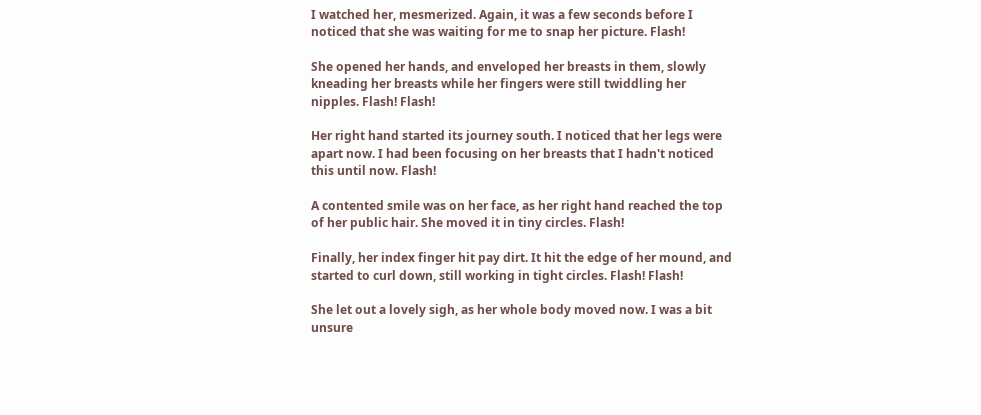I watched her, mesmerized. Again, it was a few seconds before I noticed that she was waiting for me to snap her picture. Flash!

She opened her hands, and enveloped her breasts in them, slowly kneading her breasts while her fingers were still twiddling her nipples. Flash! Flash!

Her right hand started its journey south. I noticed that her legs were apart now. I had been focusing on her breasts that I hadn't noticed this until now. Flash!

A contented smile was on her face, as her right hand reached the top of her public hair. She moved it in tiny circles. Flash!

Finally, her index finger hit pay dirt. It hit the edge of her mound, and started to curl down, still working in tight circles. Flash! Flash!

She let out a lovely sigh, as her whole body moved now. I was a bit unsure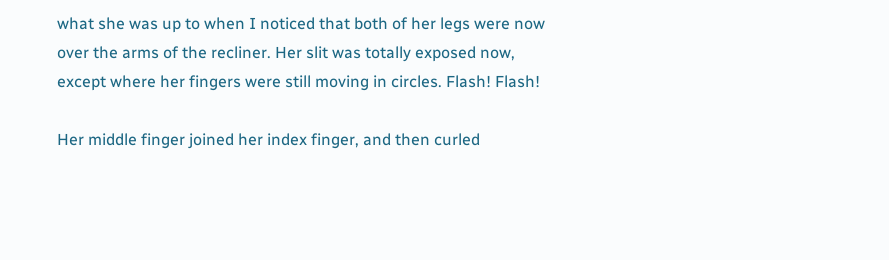what she was up to when I noticed that both of her legs were now over the arms of the recliner. Her slit was totally exposed now, except where her fingers were still moving in circles. Flash! Flash!

Her middle finger joined her index finger, and then curled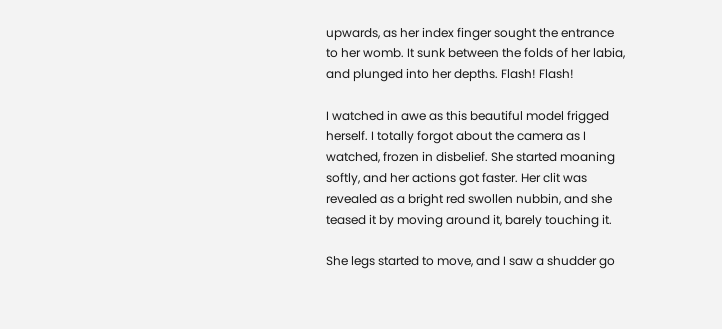upwards, as her index finger sought the entrance to her womb. It sunk between the folds of her labia, and plunged into her depths. Flash! Flash!

I watched in awe as this beautiful model frigged herself. I totally forgot about the camera as I watched, frozen in disbelief. She started moaning softly, and her actions got faster. Her clit was revealed as a bright red swollen nubbin, and she teased it by moving around it, barely touching it.

She legs started to move, and I saw a shudder go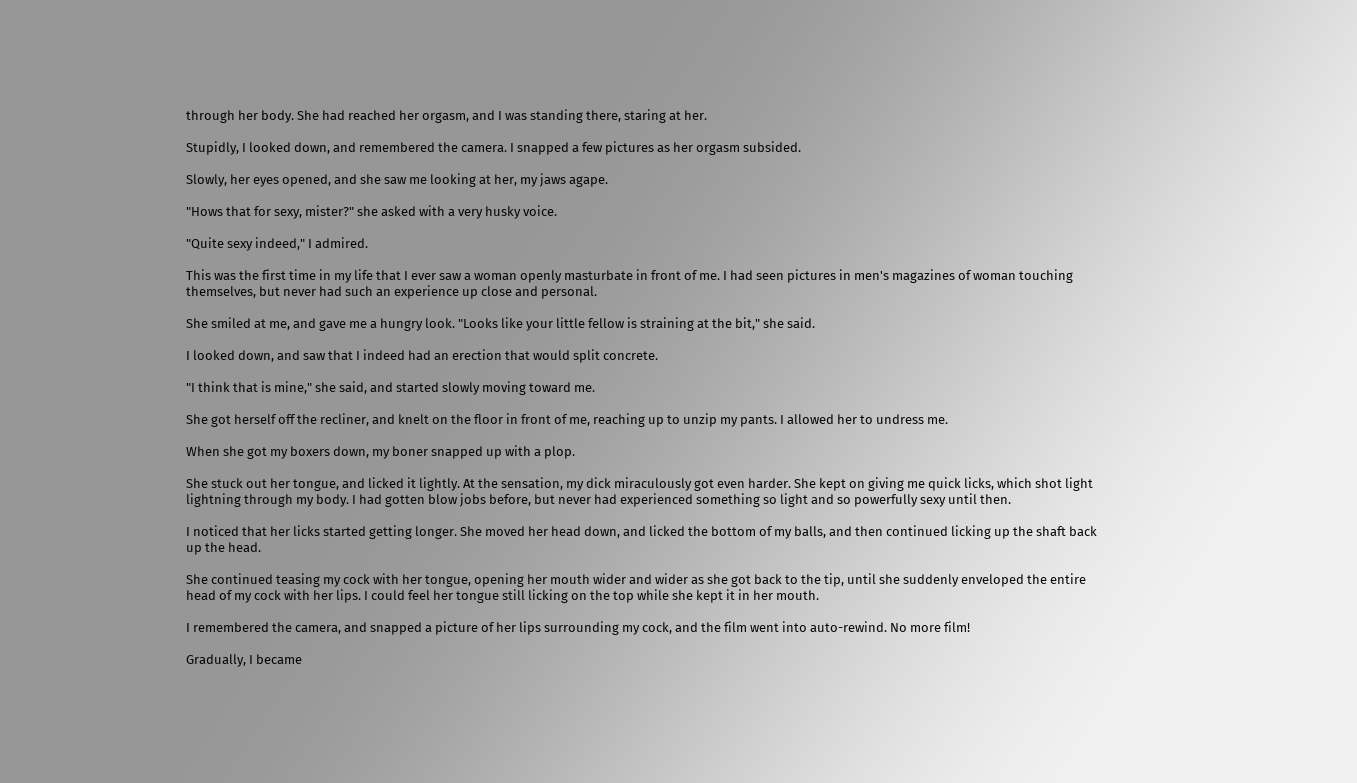through her body. She had reached her orgasm, and I was standing there, staring at her.

Stupidly, I looked down, and remembered the camera. I snapped a few pictures as her orgasm subsided.

Slowly, her eyes opened, and she saw me looking at her, my jaws agape.

"Hows that for sexy, mister?" she asked with a very husky voice.

"Quite sexy indeed," I admired.

This was the first time in my life that I ever saw a woman openly masturbate in front of me. I had seen pictures in men's magazines of woman touching themselves, but never had such an experience up close and personal.

She smiled at me, and gave me a hungry look. "Looks like your little fellow is straining at the bit," she said.

I looked down, and saw that I indeed had an erection that would split concrete.

"I think that is mine," she said, and started slowly moving toward me.

She got herself off the recliner, and knelt on the floor in front of me, reaching up to unzip my pants. I allowed her to undress me.

When she got my boxers down, my boner snapped up with a plop.

She stuck out her tongue, and licked it lightly. At the sensation, my dick miraculously got even harder. She kept on giving me quick licks, which shot light lightning through my body. I had gotten blow jobs before, but never had experienced something so light and so powerfully sexy until then.

I noticed that her licks started getting longer. She moved her head down, and licked the bottom of my balls, and then continued licking up the shaft back up the head.

She continued teasing my cock with her tongue, opening her mouth wider and wider as she got back to the tip, until she suddenly enveloped the entire head of my cock with her lips. I could feel her tongue still licking on the top while she kept it in her mouth.

I remembered the camera, and snapped a picture of her lips surrounding my cock, and the film went into auto-rewind. No more film!

Gradually, I became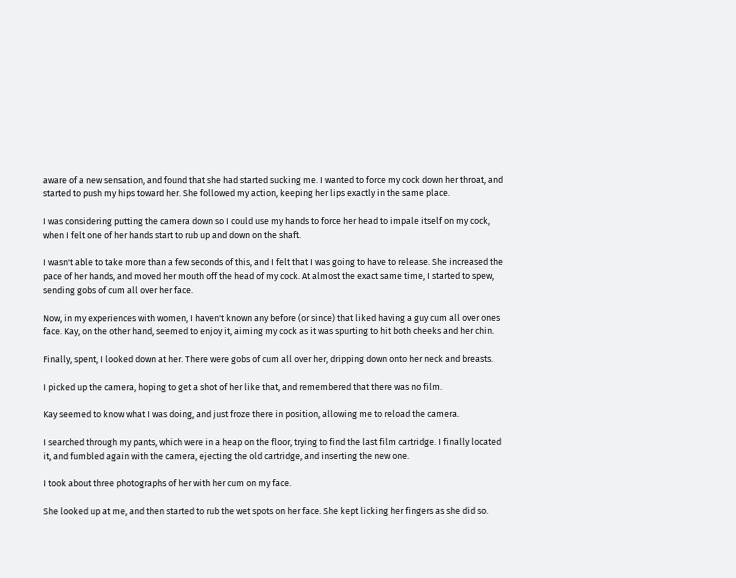aware of a new sensation, and found that she had started sucking me. I wanted to force my cock down her throat, and started to push my hips toward her. She followed my action, keeping her lips exactly in the same place.

I was considering putting the camera down so I could use my hands to force her head to impale itself on my cock, when I felt one of her hands start to rub up and down on the shaft.

I wasn't able to take more than a few seconds of this, and I felt that I was going to have to release. She increased the pace of her hands, and moved her mouth off the head of my cock. At almost the exact same time, I started to spew, sending gobs of cum all over her face.

Now, in my experiences with women, I haven't known any before (or since) that liked having a guy cum all over ones face. Kay, on the other hand, seemed to enjoy it, aiming my cock as it was spurting to hit both cheeks and her chin.

Finally, spent, I looked down at her. There were gobs of cum all over her, dripping down onto her neck and breasts.

I picked up the camera, hoping to get a shot of her like that, and remembered that there was no film.

Kay seemed to know what I was doing, and just froze there in position, allowing me to reload the camera.

I searched through my pants, which were in a heap on the floor, trying to find the last film cartridge. I finally located it, and fumbled again with the camera, ejecting the old cartridge, and inserting the new one.

I took about three photographs of her with her cum on my face.

She looked up at me, and then started to rub the wet spots on her face. She kept licking her fingers as she did so.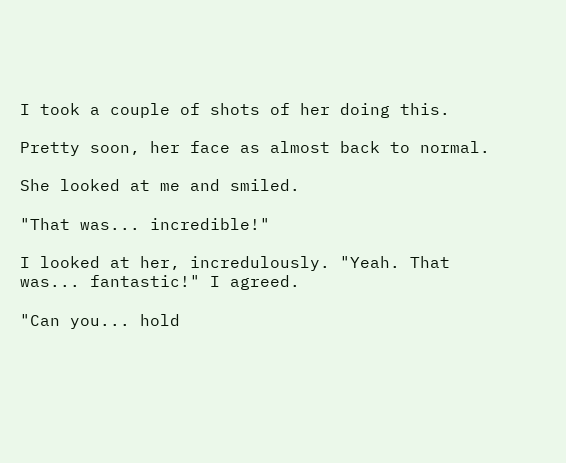I took a couple of shots of her doing this.

Pretty soon, her face as almost back to normal.

She looked at me and smiled.

"That was... incredible!"

I looked at her, incredulously. "Yeah. That was... fantastic!" I agreed.

"Can you... hold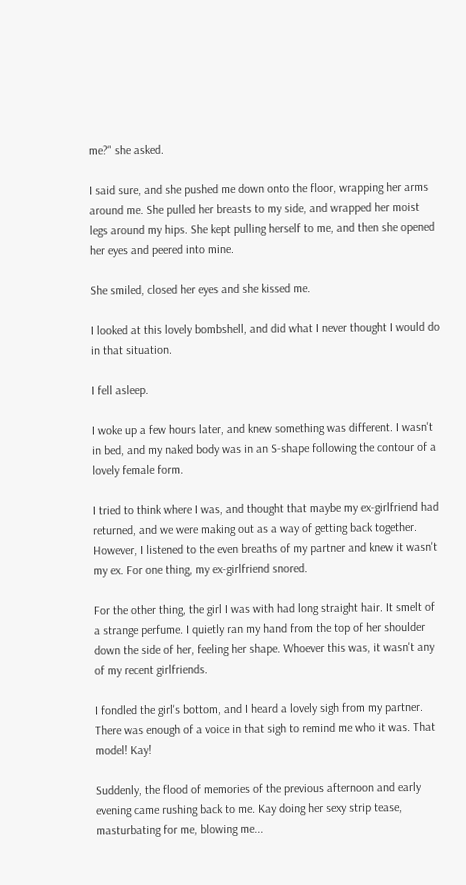me?" she asked.

I said sure, and she pushed me down onto the floor, wrapping her arms around me. She pulled her breasts to my side, and wrapped her moist legs around my hips. She kept pulling herself to me, and then she opened her eyes and peered into mine.

She smiled, closed her eyes and she kissed me.

I looked at this lovely bombshell, and did what I never thought I would do in that situation.

I fell asleep.

I woke up a few hours later, and knew something was different. I wasn't in bed, and my naked body was in an S-shape following the contour of a lovely female form.

I tried to think where I was, and thought that maybe my ex-girlfriend had returned, and we were making out as a way of getting back together. However, I listened to the even breaths of my partner and knew it wasn't my ex. For one thing, my ex-girlfriend snored.

For the other thing, the girl I was with had long straight hair. It smelt of a strange perfume. I quietly ran my hand from the top of her shoulder down the side of her, feeling her shape. Whoever this was, it wasn't any of my recent girlfriends.

I fondled the girl's bottom, and I heard a lovely sigh from my partner. There was enough of a voice in that sigh to remind me who it was. That model! Kay!

Suddenly, the flood of memories of the previous afternoon and early evening came rushing back to me. Kay doing her sexy strip tease, masturbating for me, blowing me...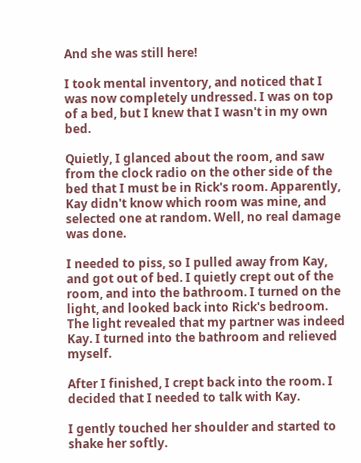And she was still here!

I took mental inventory, and noticed that I was now completely undressed. I was on top of a bed, but I knew that I wasn't in my own bed.

Quietly, I glanced about the room, and saw from the clock radio on the other side of the bed that I must be in Rick's room. Apparently, Kay didn't know which room was mine, and selected one at random. Well, no real damage was done.

I needed to piss, so I pulled away from Kay, and got out of bed. I quietly crept out of the room, and into the bathroom. I turned on the light, and looked back into Rick's bedroom. The light revealed that my partner was indeed Kay. I turned into the bathroom and relieved myself.

After I finished, I crept back into the room. I decided that I needed to talk with Kay.

I gently touched her shoulder and started to shake her softly.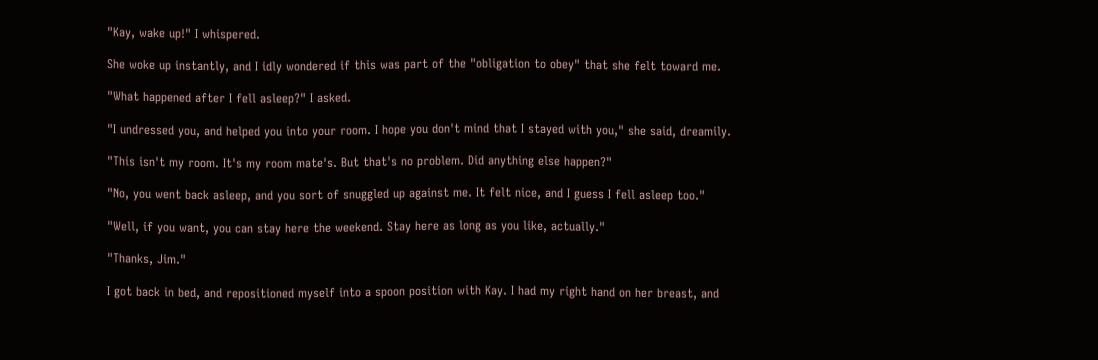"Kay, wake up!" I whispered.

She woke up instantly, and I idly wondered if this was part of the "obligation to obey" that she felt toward me.

"What happened after I fell asleep?" I asked.

"I undressed you, and helped you into your room. I hope you don't mind that I stayed with you," she said, dreamily.

"This isn't my room. It's my room mate's. But that's no problem. Did anything else happen?"

"No, you went back asleep, and you sort of snuggled up against me. It felt nice, and I guess I fell asleep too."

"Well, if you want, you can stay here the weekend. Stay here as long as you like, actually."

"Thanks, Jim."

I got back in bed, and repositioned myself into a spoon position with Kay. I had my right hand on her breast, and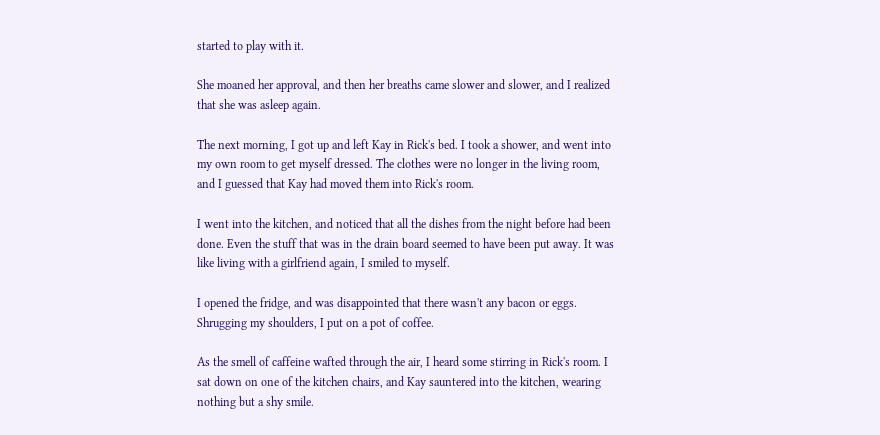started to play with it.

She moaned her approval, and then her breaths came slower and slower, and I realized that she was asleep again.

The next morning, I got up and left Kay in Rick's bed. I took a shower, and went into my own room to get myself dressed. The clothes were no longer in the living room, and I guessed that Kay had moved them into Rick's room.

I went into the kitchen, and noticed that all the dishes from the night before had been done. Even the stuff that was in the drain board seemed to have been put away. It was like living with a girlfriend again, I smiled to myself.

I opened the fridge, and was disappointed that there wasn't any bacon or eggs. Shrugging my shoulders, I put on a pot of coffee.

As the smell of caffeine wafted through the air, I heard some stirring in Rick's room. I sat down on one of the kitchen chairs, and Kay sauntered into the kitchen, wearing nothing but a shy smile.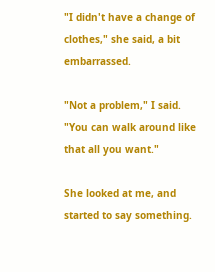"I didn't have a change of clothes," she said, a bit embarrassed.

"Not a problem," I said. "You can walk around like that all you want."

She looked at me, and started to say something.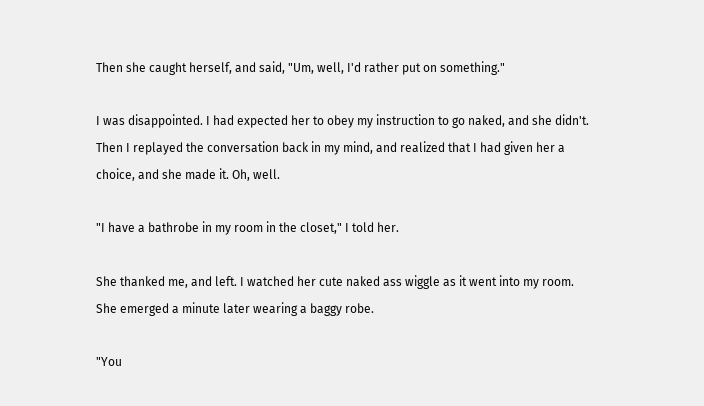Then she caught herself, and said, "Um, well, I'd rather put on something."

I was disappointed. I had expected her to obey my instruction to go naked, and she didn't. Then I replayed the conversation back in my mind, and realized that I had given her a choice, and she made it. Oh, well.

"I have a bathrobe in my room in the closet," I told her.

She thanked me, and left. I watched her cute naked ass wiggle as it went into my room. She emerged a minute later wearing a baggy robe.

"You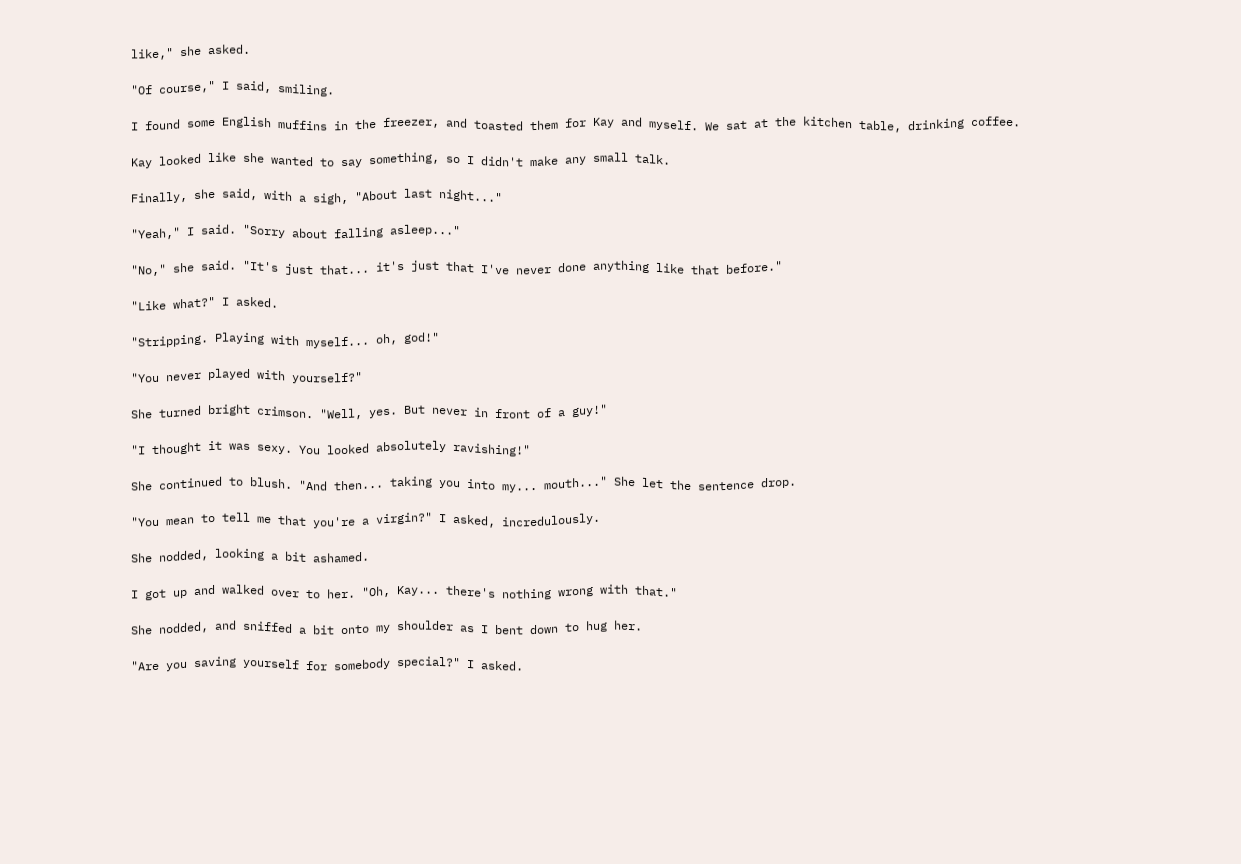like," she asked.

"Of course," I said, smiling.

I found some English muffins in the freezer, and toasted them for Kay and myself. We sat at the kitchen table, drinking coffee.

Kay looked like she wanted to say something, so I didn't make any small talk.

Finally, she said, with a sigh, "About last night..."

"Yeah," I said. "Sorry about falling asleep..."

"No," she said. "It's just that... it's just that I've never done anything like that before."

"Like what?" I asked.

"Stripping. Playing with myself... oh, god!"

"You never played with yourself?"

She turned bright crimson. "Well, yes. But never in front of a guy!"

"I thought it was sexy. You looked absolutely ravishing!"

She continued to blush. "And then... taking you into my... mouth..." She let the sentence drop.

"You mean to tell me that you're a virgin?" I asked, incredulously.

She nodded, looking a bit ashamed.

I got up and walked over to her. "Oh, Kay... there's nothing wrong with that."

She nodded, and sniffed a bit onto my shoulder as I bent down to hug her.

"Are you saving yourself for somebody special?" I asked.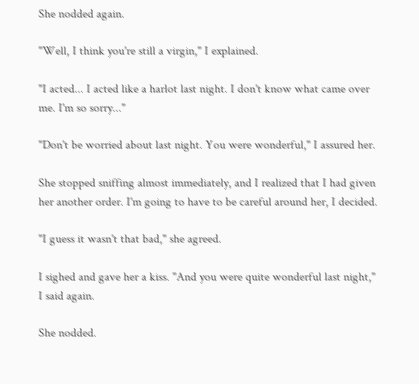She nodded again.

"Well, I think you're still a virgin," I explained.

"I acted... I acted like a harlot last night. I don't know what came over me. I'm so sorry..."

"Don't be worried about last night. You were wonderful," I assured her.

She stopped sniffing almost immediately, and I realized that I had given her another order. I'm going to have to be careful around her, I decided.

"I guess it wasn't that bad," she agreed.

I sighed and gave her a kiss. "And you were quite wonderful last night," I said again.

She nodded.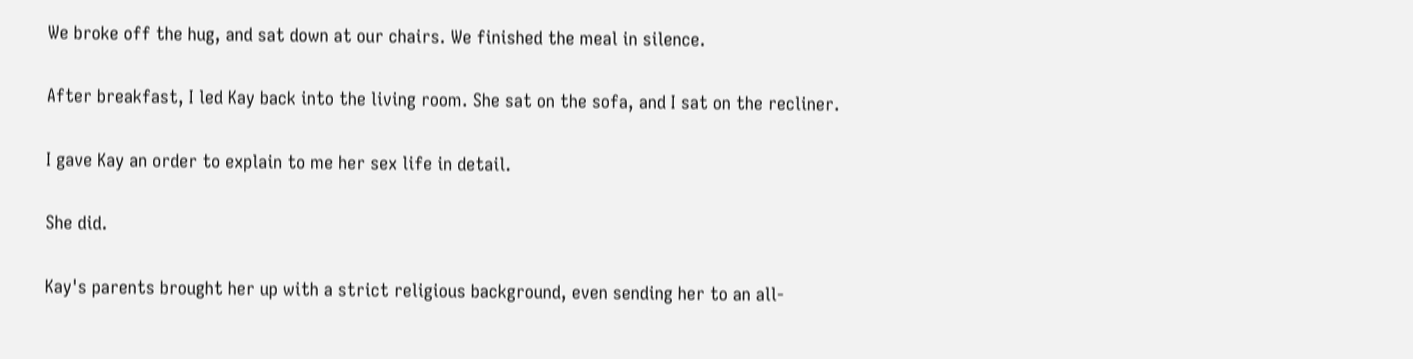We broke off the hug, and sat down at our chairs. We finished the meal in silence.

After breakfast, I led Kay back into the living room. She sat on the sofa, and I sat on the recliner.

I gave Kay an order to explain to me her sex life in detail.

She did.

Kay's parents brought her up with a strict religious background, even sending her to an all-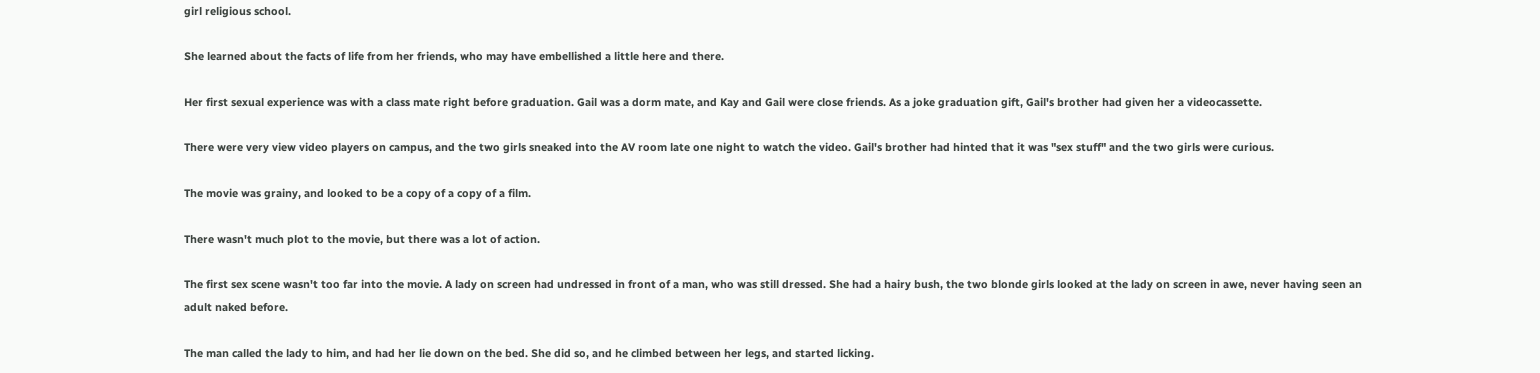girl religious school.

She learned about the facts of life from her friends, who may have embellished a little here and there.

Her first sexual experience was with a class mate right before graduation. Gail was a dorm mate, and Kay and Gail were close friends. As a joke graduation gift, Gail's brother had given her a videocassette.

There were very view video players on campus, and the two girls sneaked into the AV room late one night to watch the video. Gail's brother had hinted that it was "sex stuff" and the two girls were curious.

The movie was grainy, and looked to be a copy of a copy of a film.

There wasn't much plot to the movie, but there was a lot of action.

The first sex scene wasn't too far into the movie. A lady on screen had undressed in front of a man, who was still dressed. She had a hairy bush, the two blonde girls looked at the lady on screen in awe, never having seen an adult naked before.

The man called the lady to him, and had her lie down on the bed. She did so, and he climbed between her legs, and started licking.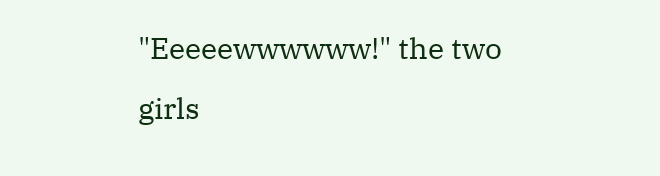"Eeeeewwwwww!" the two girls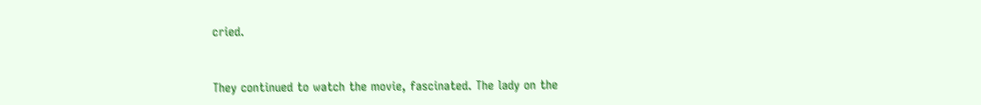cried.


They continued to watch the movie, fascinated. The lady on the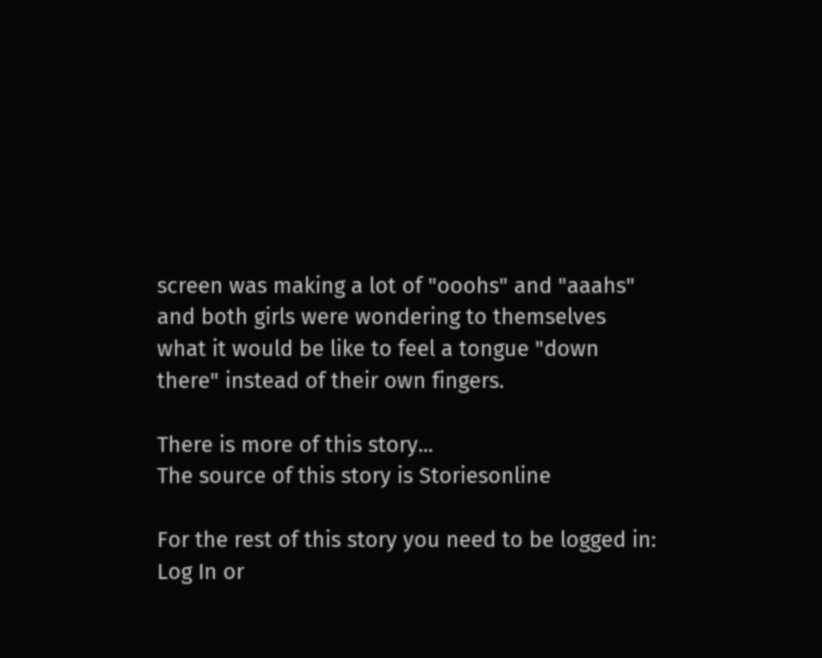screen was making a lot of "ooohs" and "aaahs" and both girls were wondering to themselves what it would be like to feel a tongue "down there" instead of their own fingers.

There is more of this story...
The source of this story is Storiesonline

For the rest of this story you need to be logged in: Log In or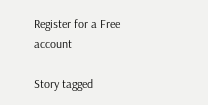Register for a Free account

Story tagged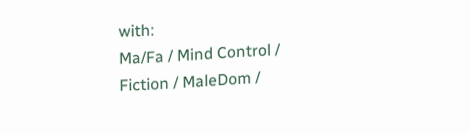with:
Ma/Fa / Mind Control / Fiction / MaleDom /